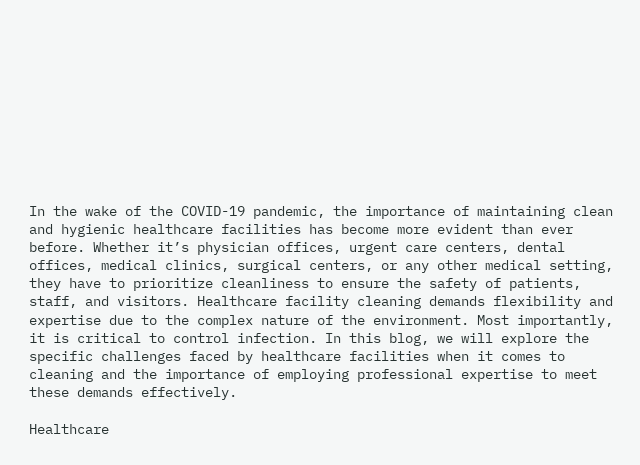In the wake of the COVID-19 pandemic, the importance of maintaining clean and hygienic healthcare facilities has become more evident than ever before. Whether it’s physician offices, urgent care centers, dental offices, medical clinics, surgical centers, or any other medical setting, they have to prioritize cleanliness to ensure the safety of patients, staff, and visitors. Healthcare facility cleaning demands flexibility and expertise due to the complex nature of the environment. Most importantly, it is critical to control infection. In this blog, we will explore the specific challenges faced by healthcare facilities when it comes to cleaning and the importance of employing professional expertise to meet these demands effectively.

Healthcare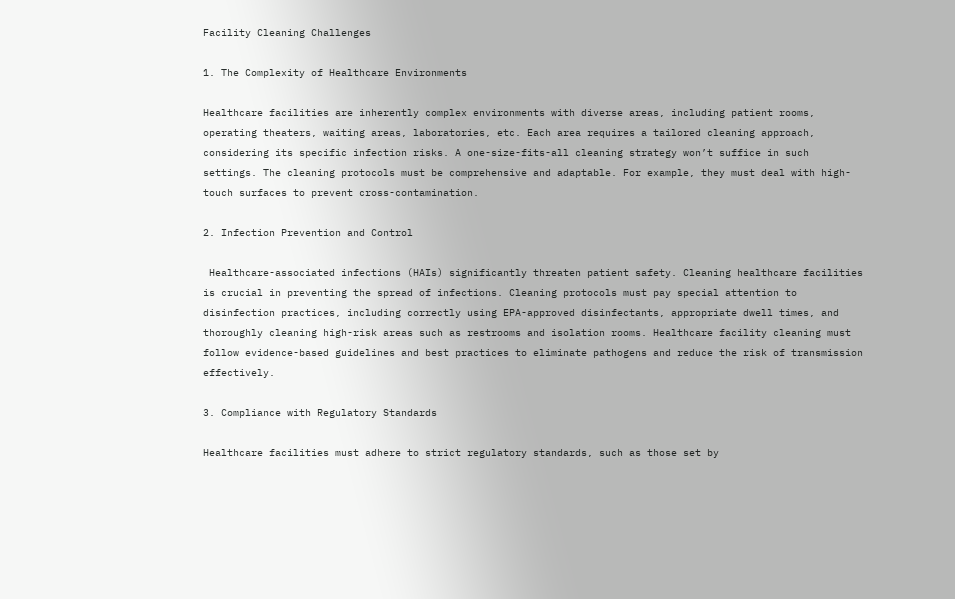Facility Cleaning Challenges

1. The Complexity of Healthcare Environments

Healthcare facilities are inherently complex environments with diverse areas, including patient rooms, operating theaters, waiting areas, laboratories, etc. Each area requires a tailored cleaning approach, considering its specific infection risks. A one-size-fits-all cleaning strategy won’t suffice in such settings. The cleaning protocols must be comprehensive and adaptable. For example, they must deal with high-touch surfaces to prevent cross-contamination.

2. Infection Prevention and Control

 Healthcare-associated infections (HAIs) significantly threaten patient safety. Cleaning healthcare facilities is crucial in preventing the spread of infections. Cleaning protocols must pay special attention to disinfection practices, including correctly using EPA-approved disinfectants, appropriate dwell times, and thoroughly cleaning high-risk areas such as restrooms and isolation rooms. Healthcare facility cleaning must follow evidence-based guidelines and best practices to eliminate pathogens and reduce the risk of transmission effectively.

3. Compliance with Regulatory Standards

Healthcare facilities must adhere to strict regulatory standards, such as those set by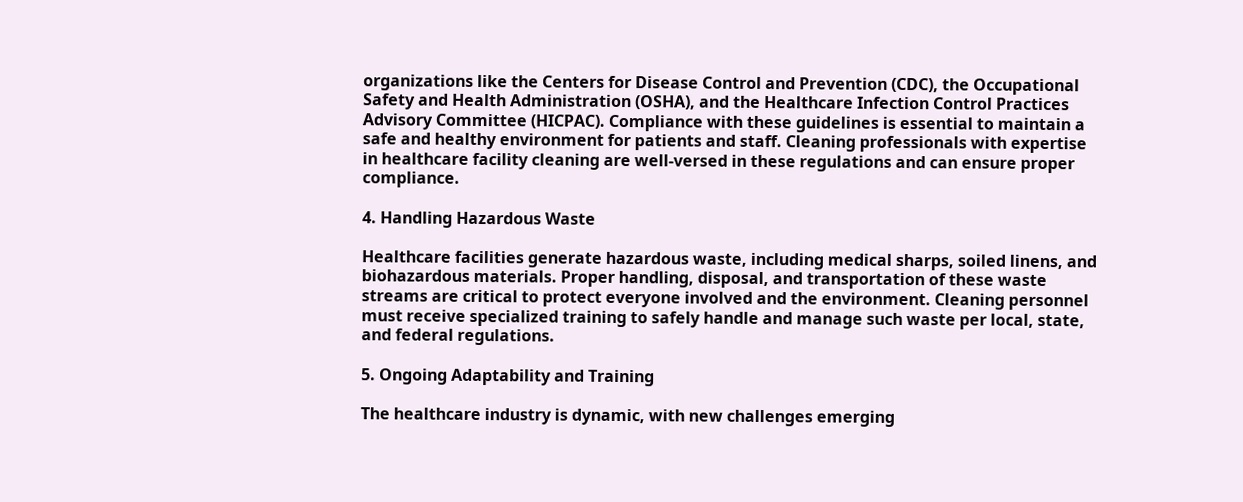organizations like the Centers for Disease Control and Prevention (CDC), the Occupational Safety and Health Administration (OSHA), and the Healthcare Infection Control Practices Advisory Committee (HICPAC). Compliance with these guidelines is essential to maintain a safe and healthy environment for patients and staff. Cleaning professionals with expertise in healthcare facility cleaning are well-versed in these regulations and can ensure proper compliance.

4. Handling Hazardous Waste

Healthcare facilities generate hazardous waste, including medical sharps, soiled linens, and biohazardous materials. Proper handling, disposal, and transportation of these waste streams are critical to protect everyone involved and the environment. Cleaning personnel must receive specialized training to safely handle and manage such waste per local, state, and federal regulations.

5. Ongoing Adaptability and Training

The healthcare industry is dynamic, with new challenges emerging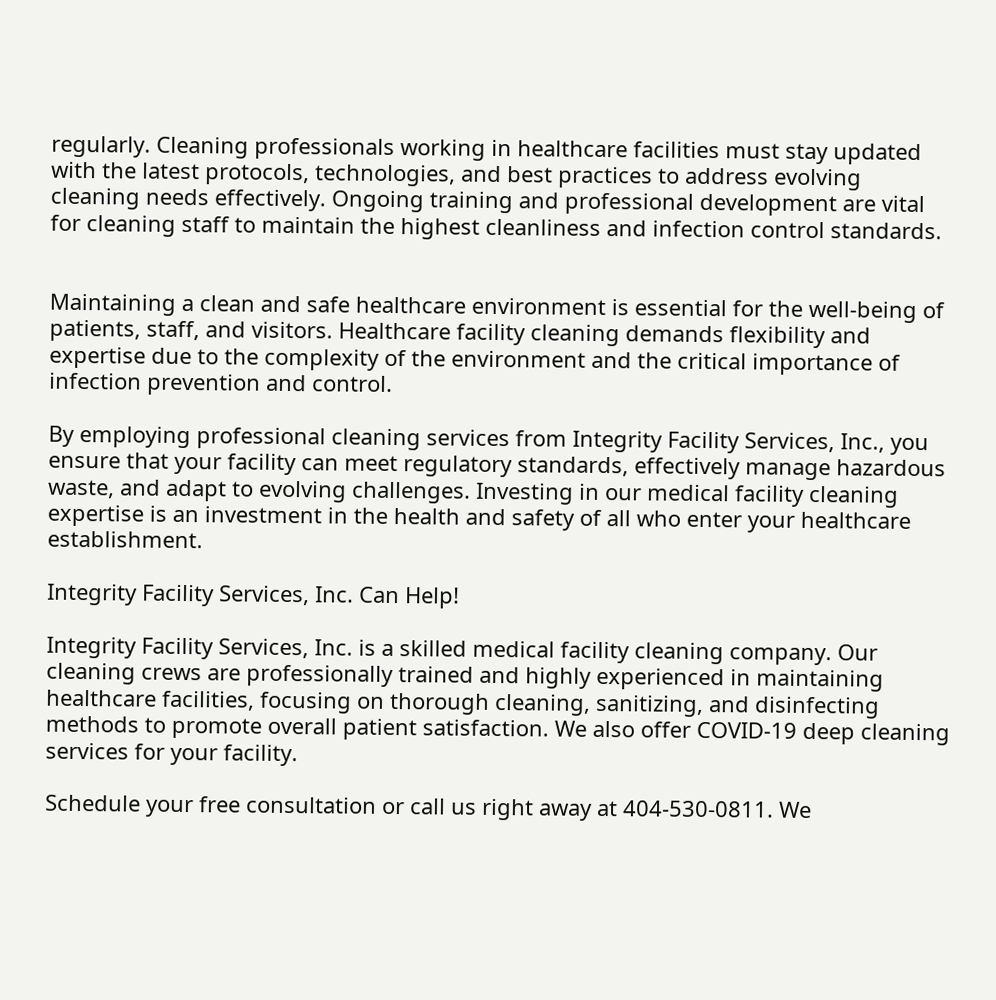regularly. Cleaning professionals working in healthcare facilities must stay updated with the latest protocols, technologies, and best practices to address evolving cleaning needs effectively. Ongoing training and professional development are vital for cleaning staff to maintain the highest cleanliness and infection control standards.


Maintaining a clean and safe healthcare environment is essential for the well-being of patients, staff, and visitors. Healthcare facility cleaning demands flexibility and expertise due to the complexity of the environment and the critical importance of infection prevention and control.

By employing professional cleaning services from Integrity Facility Services, Inc., you ensure that your facility can meet regulatory standards, effectively manage hazardous waste, and adapt to evolving challenges. Investing in our medical facility cleaning expertise is an investment in the health and safety of all who enter your healthcare establishment.

Integrity Facility Services, Inc. Can Help!

Integrity Facility Services, Inc. is a skilled medical facility cleaning company. Our cleaning crews are professionally trained and highly experienced in maintaining healthcare facilities, focusing on thorough cleaning, sanitizing, and disinfecting methods to promote overall patient satisfaction. We also offer COVID-19 deep cleaning services for your facility.

Schedule your free consultation or call us right away at 404-530-0811. We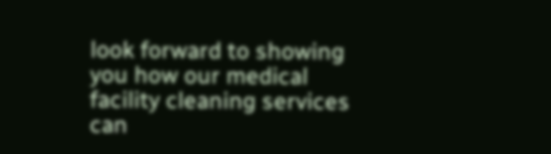look forward to showing you how our medical facility cleaning services can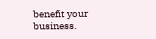benefit your business.